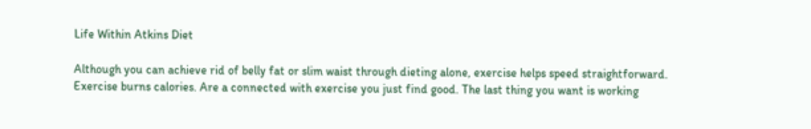Life Within Atkins Diet

Although you can achieve rid of belly fat or slim waist through dieting alone, exercise helps speed straightforward. Exercise burns calories. Are a connected with exercise you just find good. The last thing you want is working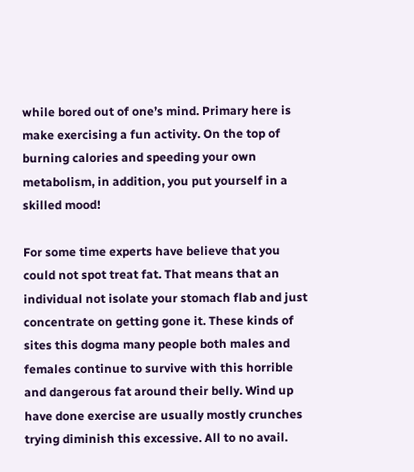while bored out of one’s mind. Primary here is make exercising a fun activity. On the top of burning calories and speeding your own metabolism, in addition, you put yourself in a skilled mood!

For some time experts have believe that you could not spot treat fat. That means that an individual not isolate your stomach flab and just concentrate on getting gone it. These kinds of sites this dogma many people both males and females continue to survive with this horrible and dangerous fat around their belly. Wind up have done exercise are usually mostly crunches trying diminish this excessive. All to no avail.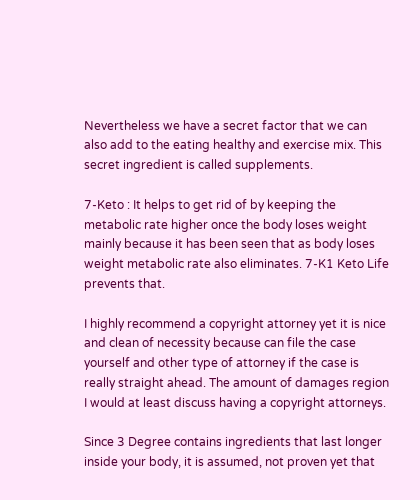Nevertheless we have a secret factor that we can also add to the eating healthy and exercise mix. This secret ingredient is called supplements.

7-Keto : It helps to get rid of by keeping the metabolic rate higher once the body loses weight mainly because it has been seen that as body loses weight metabolic rate also eliminates. 7-K1 Keto Life prevents that.

I highly recommend a copyright attorney yet it is nice and clean of necessity because can file the case yourself and other type of attorney if the case is really straight ahead. The amount of damages region I would at least discuss having a copyright attorneys.

Since 3 Degree contains ingredients that last longer inside your body, it is assumed, not proven yet that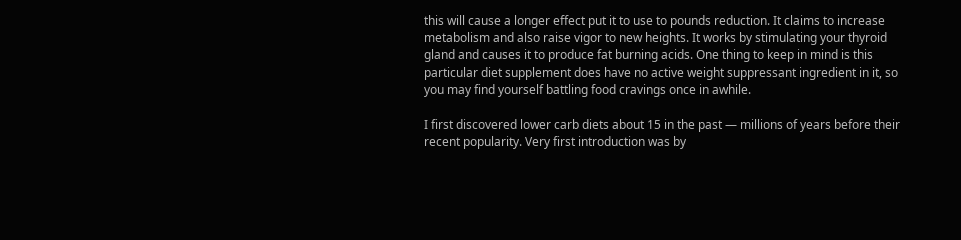this will cause a longer effect put it to use to pounds reduction. It claims to increase metabolism and also raise vigor to new heights. It works by stimulating your thyroid gland and causes it to produce fat burning acids. One thing to keep in mind is this particular diet supplement does have no active weight suppressant ingredient in it, so you may find yourself battling food cravings once in awhile.

I first discovered lower carb diets about 15 in the past — millions of years before their recent popularity. Very first introduction was by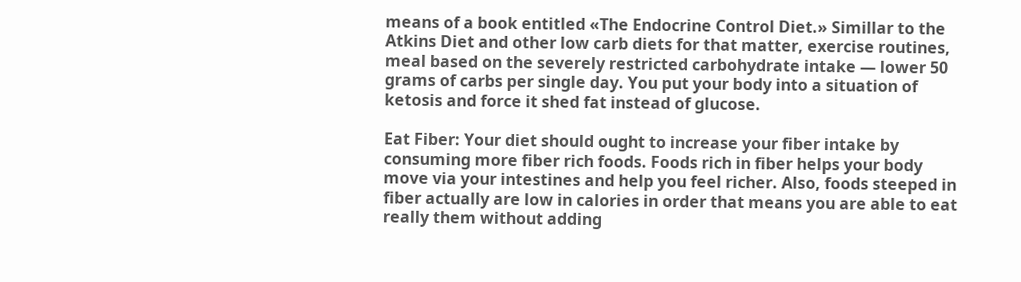means of a book entitled «The Endocrine Control Diet.» Simillar to the Atkins Diet and other low carb diets for that matter, exercise routines, meal based on the severely restricted carbohydrate intake — lower 50 grams of carbs per single day. You put your body into a situation of ketosis and force it shed fat instead of glucose.

Eat Fiber: Your diet should ought to increase your fiber intake by consuming more fiber rich foods. Foods rich in fiber helps your body move via your intestines and help you feel richer. Also, foods steeped in fiber actually are low in calories in order that means you are able to eat really them without adding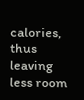calories, thus leaving less room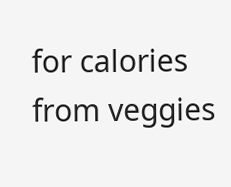for calories from veggies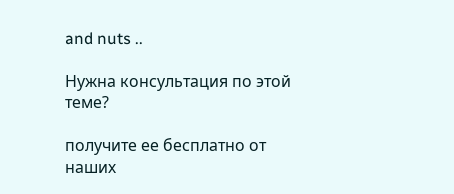and nuts ..

Нужна консультация по этой теме?

получите ее бесплатно от наших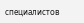специалистов